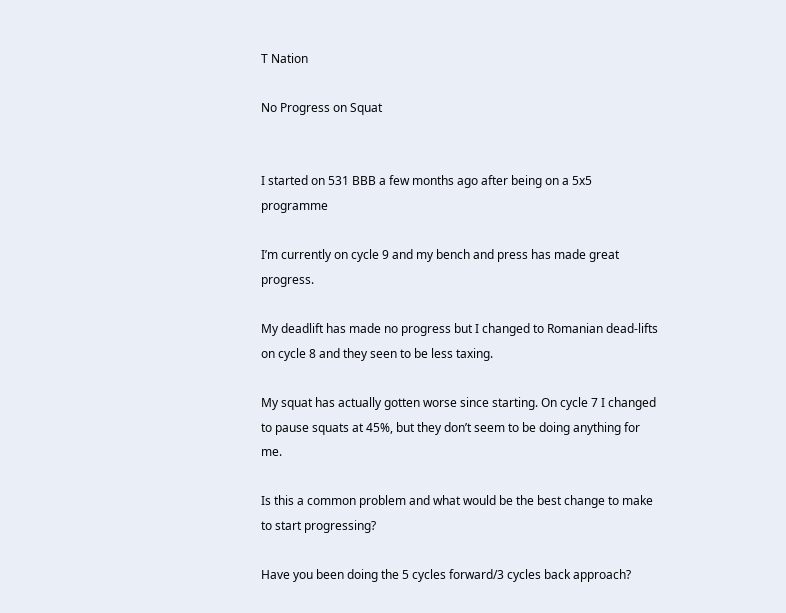T Nation

No Progress on Squat


I started on 531 BBB a few months ago after being on a 5x5 programme

I’m currently on cycle 9 and my bench and press has made great progress.

My deadlift has made no progress but I changed to Romanian dead-lifts on cycle 8 and they seen to be less taxing.

My squat has actually gotten worse since starting. On cycle 7 I changed to pause squats at 45%, but they don’t seem to be doing anything for me.

Is this a common problem and what would be the best change to make to start progressing?

Have you been doing the 5 cycles forward/3 cycles back approach?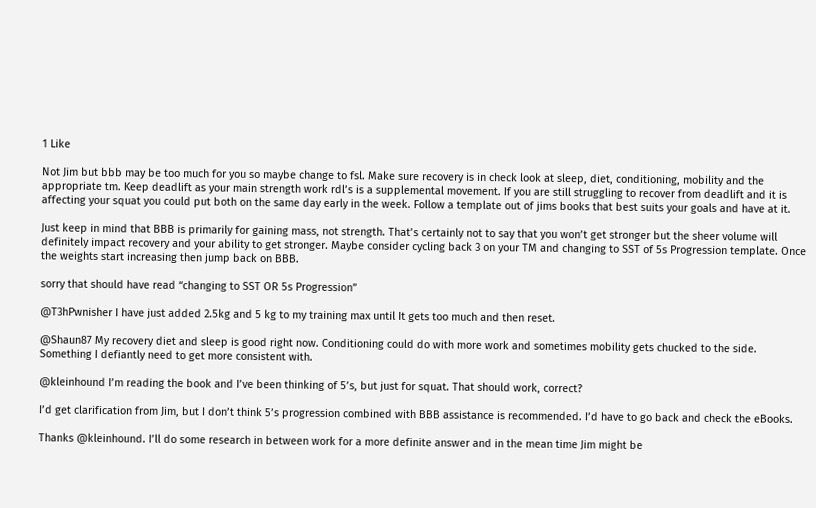1 Like

Not Jim but bbb may be too much for you so maybe change to fsl. Make sure recovery is in check look at sleep, diet, conditioning, mobility and the appropriate tm. Keep deadlift as your main strength work rdl’s is a supplemental movement. If you are still struggling to recover from deadlift and it is affecting your squat you could put both on the same day early in the week. Follow a template out of jims books that best suits your goals and have at it.

Just keep in mind that BBB is primarily for gaining mass, not strength. That’s certainly not to say that you won’t get stronger but the sheer volume will definitely impact recovery and your ability to get stronger. Maybe consider cycling back 3 on your TM and changing to SST of 5s Progression template. Once the weights start increasing then jump back on BBB.

sorry that should have read “changing to SST OR 5s Progression”

@T3hPwnisher I have just added 2.5kg and 5 kg to my training max until It gets too much and then reset.

@Shaun87 My recovery diet and sleep is good right now. Conditioning could do with more work and sometimes mobility gets chucked to the side. Something I defiantly need to get more consistent with.

@kleinhound I’m reading the book and I’ve been thinking of 5’s, but just for squat. That should work, correct?

I’d get clarification from Jim, but I don’t think 5’s progression combined with BBB assistance is recommended. I’d have to go back and check the eBooks.

Thanks @kleinhound. I’ll do some research in between work for a more definite answer and in the mean time Jim might be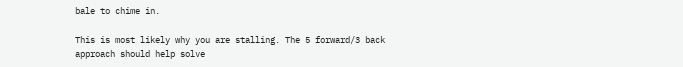bale to chime in.

This is most likely why you are stalling. The 5 forward/3 back approach should help solve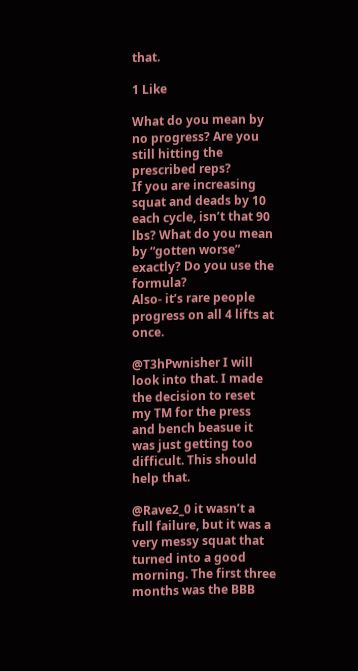that.

1 Like

What do you mean by no progress? Are you still hitting the prescribed reps?
If you are increasing squat and deads by 10 each cycle, isn’t that 90 lbs? What do you mean by “gotten worse” exactly? Do you use the formula?
Also- it’s rare people progress on all 4 lifts at once.

@T3hPwnisher I will look into that. I made the decision to reset my TM for the press and bench beasue it was just getting too difficult. This should help that.

@Rave2_0 it wasn’t a full failure, but it was a very messy squat that turned into a good morning. The first three months was the BBB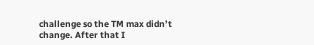challenge so the TM max didn’t change. After that I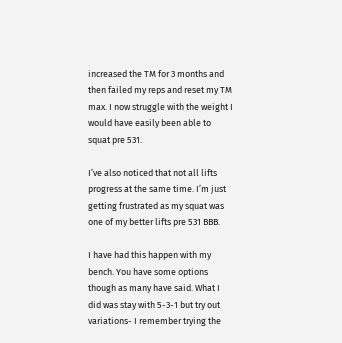increased the TM for 3 months and then failed my reps and reset my TM max. I now struggle with the weight I would have easily been able to squat pre 531.

I’ve also noticed that not all lifts progress at the same time. I’m just getting frustrated as my squat was one of my better lifts pre 531 BBB.

I have had this happen with my bench. You have some options though as many have said. What I did was stay with 5-3-1 but try out variations- I remember trying the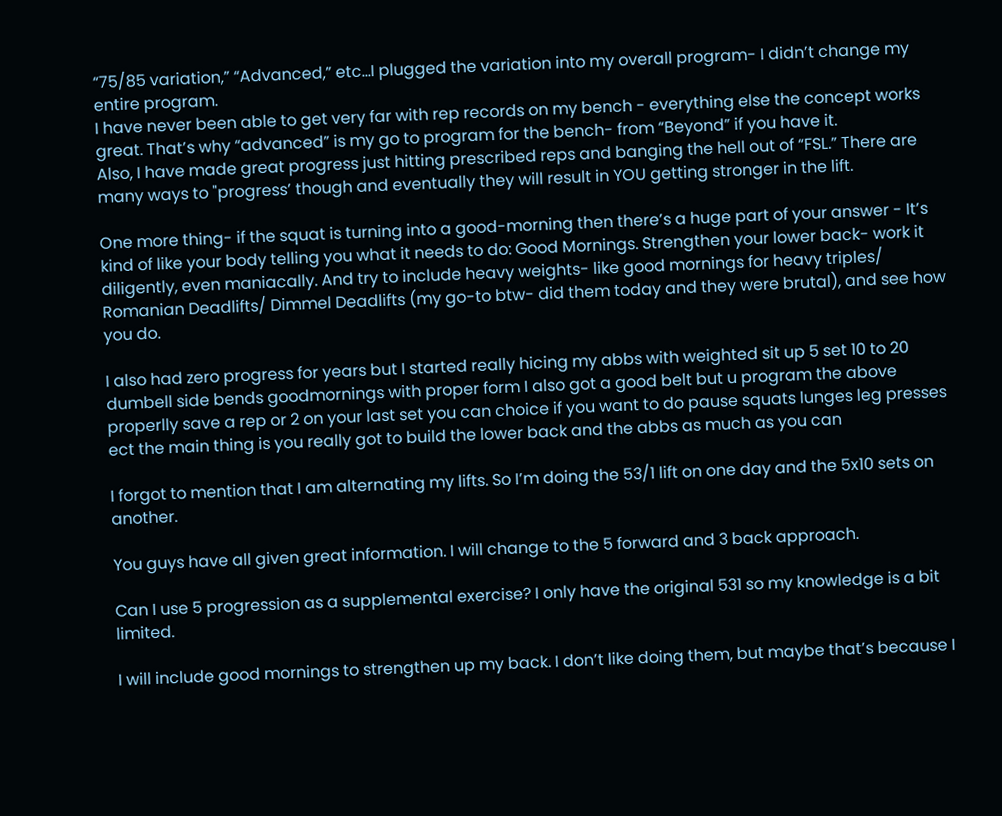“75/85 variation,” “Advanced,” etc…I plugged the variation into my overall program- I didn’t change my entire program.
I have never been able to get very far with rep records on my bench - everything else the concept works great. That’s why “advanced” is my go to program for the bench- from “Beyond” if you have it.
Also, I have made great progress just hitting prescribed reps and banging the hell out of “FSL.” There are many ways to "progress’ though and eventually they will result in YOU getting stronger in the lift.

One more thing- if the squat is turning into a good-morning then there’s a huge part of your answer - It’s kind of like your body telling you what it needs to do: Good Mornings. Strengthen your lower back- work it diligently, even maniacally. And try to include heavy weights- like good mornings for heavy triples/ Romanian Deadlifts/ Dimmel Deadlifts (my go-to btw- did them today and they were brutal), and see how you do.

I also had zero progress for years but I started really hicing my abbs with weighted sit up 5 set 10 to 20 dumbell side bends goodmornings with proper form I also got a good belt but u program the above properlly save a rep or 2 on your last set you can choice if you want to do pause squats lunges leg presses ect the main thing is you really got to build the lower back and the abbs as much as you can

I forgot to mention that I am alternating my lifts. So I’m doing the 53/1 lift on one day and the 5x10 sets on another.

You guys have all given great information. I will change to the 5 forward and 3 back approach.

Can I use 5 progression as a supplemental exercise? I only have the original 531 so my knowledge is a bit limited.

I will include good mornings to strengthen up my back. I don’t like doing them, but maybe that’s because I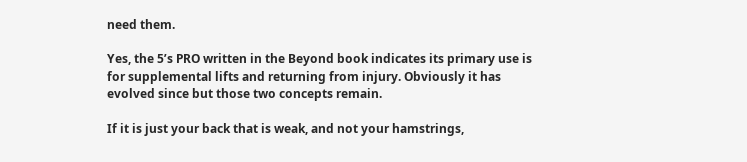need them.

Yes, the 5’s PRO written in the Beyond book indicates its primary use is for supplemental lifts and returning from injury. Obviously it has evolved since but those two concepts remain.

If it is just your back that is weak, and not your hamstrings,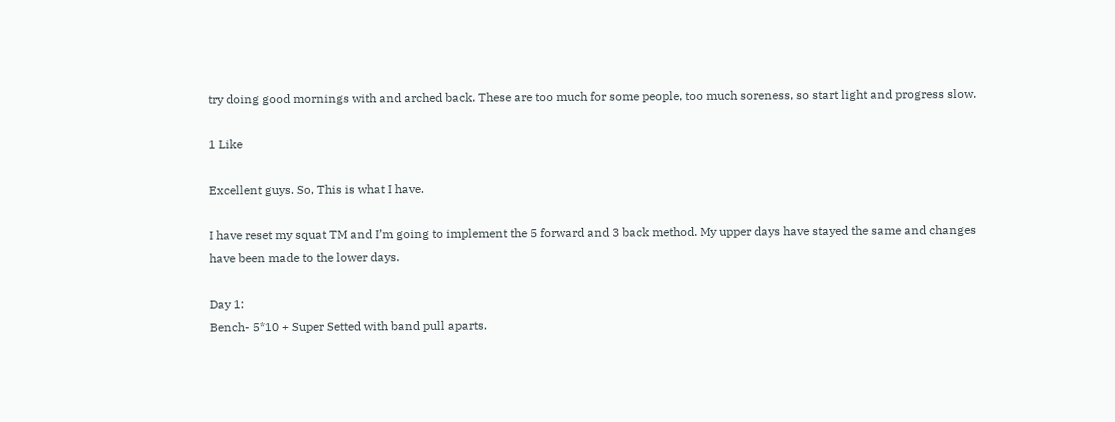try doing good mornings with and arched back. These are too much for some people, too much soreness, so start light and progress slow.

1 Like

Excellent guys. So, This is what I have.

I have reset my squat TM and I’m going to implement the 5 forward and 3 back method. My upper days have stayed the same and changes have been made to the lower days.

Day 1:
Bench- 5*10 + Super Setted with band pull aparts.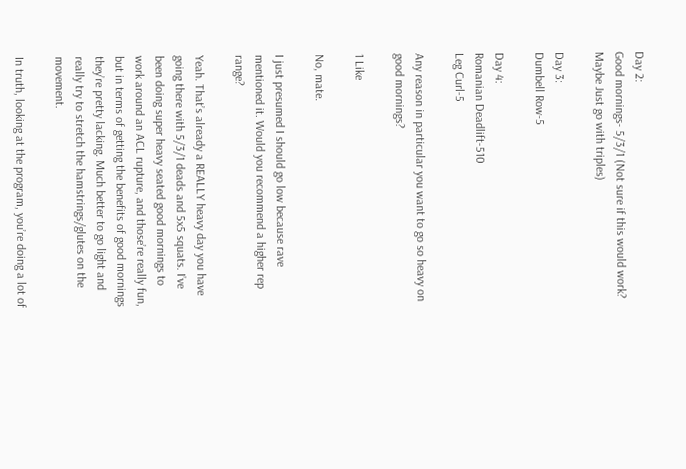Day 2:
Good mornings- 5/3/1 (Not sure if this would work? Maybe Just go with triples)

Day 3:
Dumbell Row-5

Day 4:
Romanian Deadlift-510
Leg Curl-5

Any reason in particular you want to go so heavy on good mornings?

1 Like

No, mate.

I just presumed I should go low because rave mentioned it. Would you recommend a higher rep range?

Yeah. That’s already a REALLY heavy day you have going there with 5/3/1 deads and 5x5 squats. I’ve been doing super heavy seated good mornings to work around an ACL rupture, and those’re really fun, but in terms of getting the benefits of good mornings they’re pretty lacking. Much better to go light and really try to stretch the hamstrings/glutes on the movement.

In truth, looking at the program, you’re doing a lot of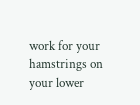work for your hamstrings on your lower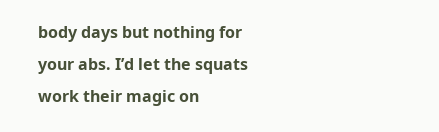body days but nothing for your abs. I’d let the squats work their magic on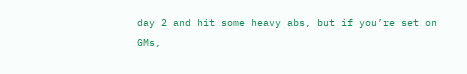day 2 and hit some heavy abs, but if you’re set on GMs,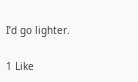I’d go lighter.

1 Like